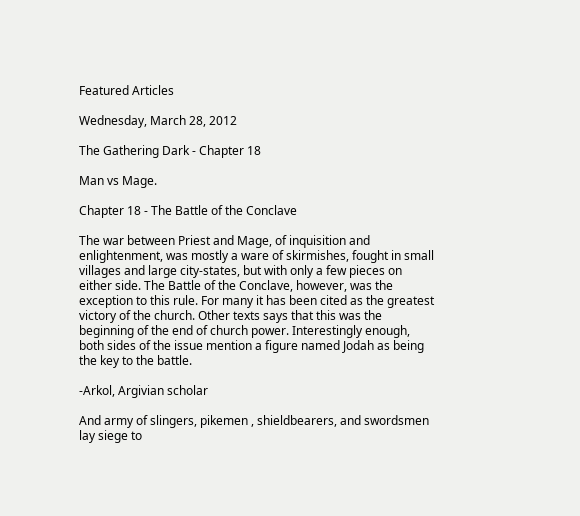Featured Articles

Wednesday, March 28, 2012

The Gathering Dark - Chapter 18

Man vs Mage.

Chapter 18 - The Battle of the Conclave

The war between Priest and Mage, of inquisition and enlightenment, was mostly a ware of skirmishes, fought in small villages and large city-states, but with only a few pieces on either side. The Battle of the Conclave, however, was the exception to this rule. For many it has been cited as the greatest victory of the church. Other texts says that this was the beginning of the end of church power. Interestingly enough, both sides of the issue mention a figure named Jodah as being the key to the battle.

-Arkol, Argivian scholar

And army of slingers, pikemen , shieldbearers, and swordsmen lay siege to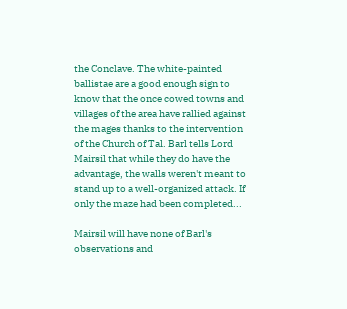the Conclave. The white-painted ballistae are a good enough sign to know that the once cowed towns and villages of the area have rallied against the mages thanks to the intervention of the Church of Tal. Barl tells Lord Mairsil that while they do have the advantage, the walls weren't meant to stand up to a well-organized attack. If only the maze had been completed...

Mairsil will have none of Barl's observations and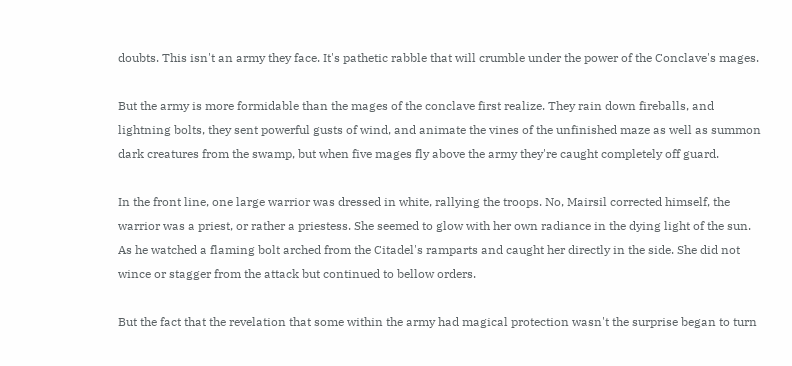doubts. This isn't an army they face. It's pathetic rabble that will crumble under the power of the Conclave's mages.

But the army is more formidable than the mages of the conclave first realize. They rain down fireballs, and lightning bolts, they sent powerful gusts of wind, and animate the vines of the unfinished maze as well as summon dark creatures from the swamp, but when five mages fly above the army they're caught completely off guard.

In the front line, one large warrior was dressed in white, rallying the troops. No, Mairsil corrected himself, the warrior was a priest, or rather a priestess. She seemed to glow with her own radiance in the dying light of the sun. As he watched a flaming bolt arched from the Citadel's ramparts and caught her directly in the side. She did not wince or stagger from the attack but continued to bellow orders.

But the fact that the revelation that some within the army had magical protection wasn't the surprise began to turn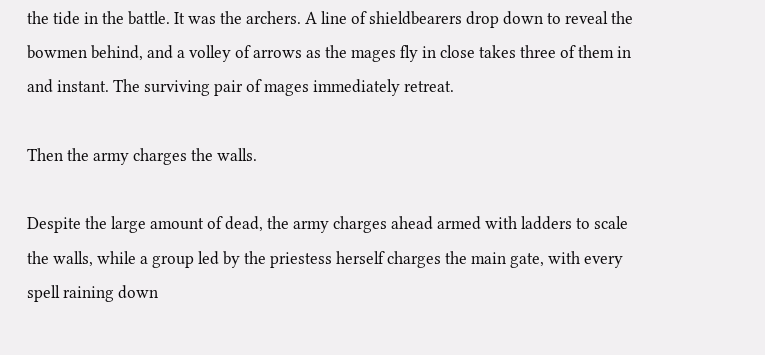the tide in the battle. It was the archers. A line of shieldbearers drop down to reveal the bowmen behind, and a volley of arrows as the mages fly in close takes three of them in and instant. The surviving pair of mages immediately retreat.

Then the army charges the walls.

Despite the large amount of dead, the army charges ahead armed with ladders to scale the walls, while a group led by the priestess herself charges the main gate, with every spell raining down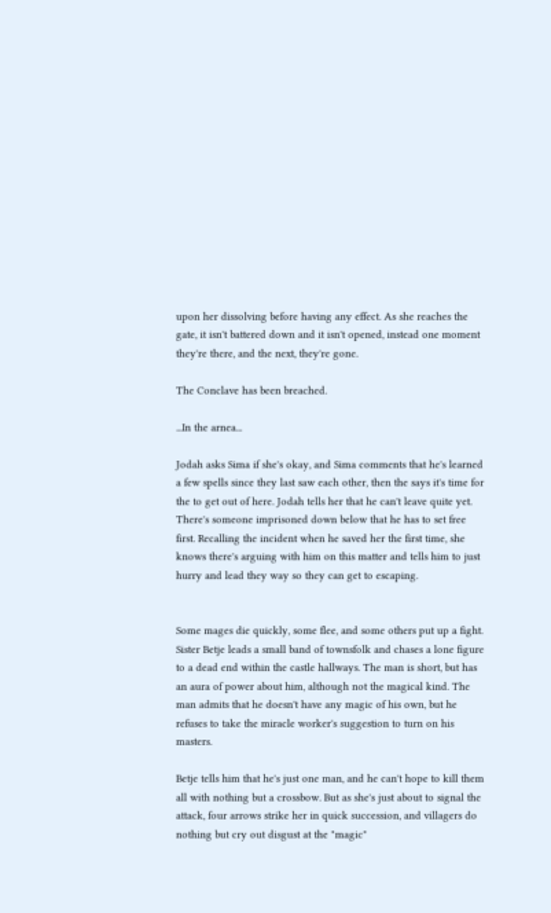upon her dissolving before having any effect. As she reaches the gate, it isn't battered down and it isn't opened, instead one moment they're there, and the next, they're gone.

The Conclave has been breached.

...In the arnea...

Jodah asks Sima if she's okay, and Sima comments that he's learned a few spells since they last saw each other, then the says it's time for the to get out of here. Jodah tells her that he can't leave quite yet. There's someone imprisoned down below that he has to set free first. Recalling the incident when he saved her the first time, she knows there's arguing with him on this matter and tells him to just hurry and lead they way so they can get to escaping.


Some mages die quickly, some flee, and some others put up a fight. Sister Betje leads a small band of townsfolk and chases a lone figure to a dead end within the castle hallways. The man is short, but has an aura of power about him, although not the magical kind. The man admits that he doesn't have any magic of his own, but he refuses to take the miracle worker's suggestion to turn on his masters.

Betje tells him that he's just one man, and he can't hope to kill them all with nothing but a crossbow. But as she's just about to signal the attack, four arrows strike her in quick succession, and villagers do nothing but cry out disgust at the "magic"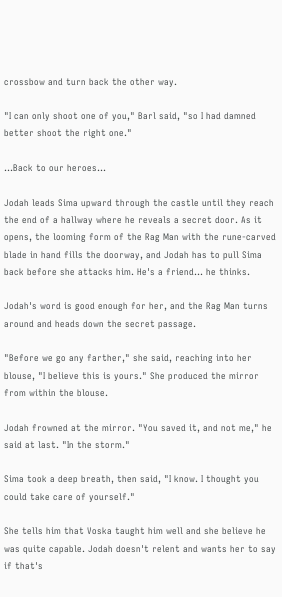crossbow and turn back the other way.

"I can only shoot one of you," Barl said, "so I had damned better shoot the right one."

...Back to our heroes...

Jodah leads Sima upward through the castle until they reach the end of a hallway where he reveals a secret door. As it opens, the looming form of the Rag Man with the rune-carved blade in hand fills the doorway, and Jodah has to pull Sima back before she attacks him. He's a friend... he thinks.

Jodah's word is good enough for her, and the Rag Man turns around and heads down the secret passage.

"Before we go any farther," she said, reaching into her blouse, "I believe this is yours." She produced the mirror from within the blouse.

Jodah frowned at the mirror. "You saved it, and not me," he said at last. "In the storm."

Sima took a deep breath, then said, "I know. I thought you could take care of yourself."

She tells him that Voska taught him well and she believe he was quite capable. Jodah doesn't relent and wants her to say if that's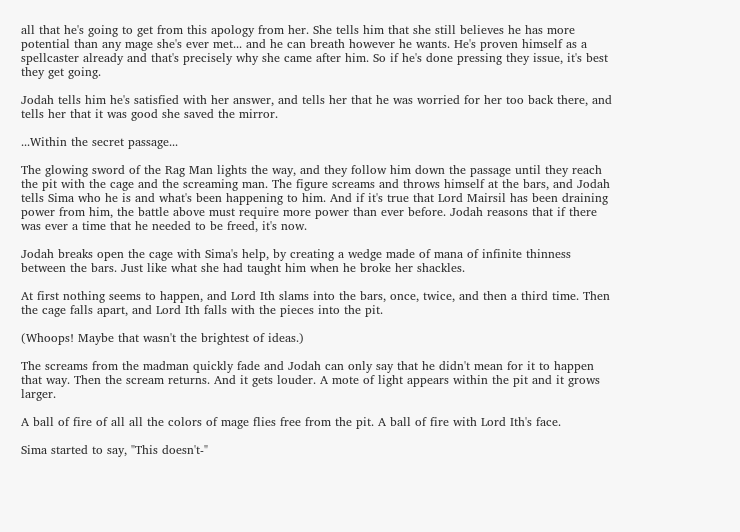all that he's going to get from this apology from her. She tells him that she still believes he has more potential than any mage she's ever met... and he can breath however he wants. He's proven himself as a spellcaster already and that's precisely why she came after him. So if he's done pressing they issue, it's best they get going.

Jodah tells him he's satisfied with her answer, and tells her that he was worried for her too back there, and tells her that it was good she saved the mirror.

...Within the secret passage...

The glowing sword of the Rag Man lights the way, and they follow him down the passage until they reach the pit with the cage and the screaming man. The figure screams and throws himself at the bars, and Jodah tells Sima who he is and what's been happening to him. And if it's true that Lord Mairsil has been draining power from him, the battle above must require more power than ever before. Jodah reasons that if there was ever a time that he needed to be freed, it's now.

Jodah breaks open the cage with Sima's help, by creating a wedge made of mana of infinite thinness between the bars. Just like what she had taught him when he broke her shackles.

At first nothing seems to happen, and Lord Ith slams into the bars, once, twice, and then a third time. Then the cage falls apart, and Lord Ith falls with the pieces into the pit.

(Whoops! Maybe that wasn't the brightest of ideas.)

The screams from the madman quickly fade and Jodah can only say that he didn't mean for it to happen that way. Then the scream returns. And it gets louder. A mote of light appears within the pit and it grows larger.

A ball of fire of all all the colors of mage flies free from the pit. A ball of fire with Lord Ith's face.

Sima started to say, "This doesn't-"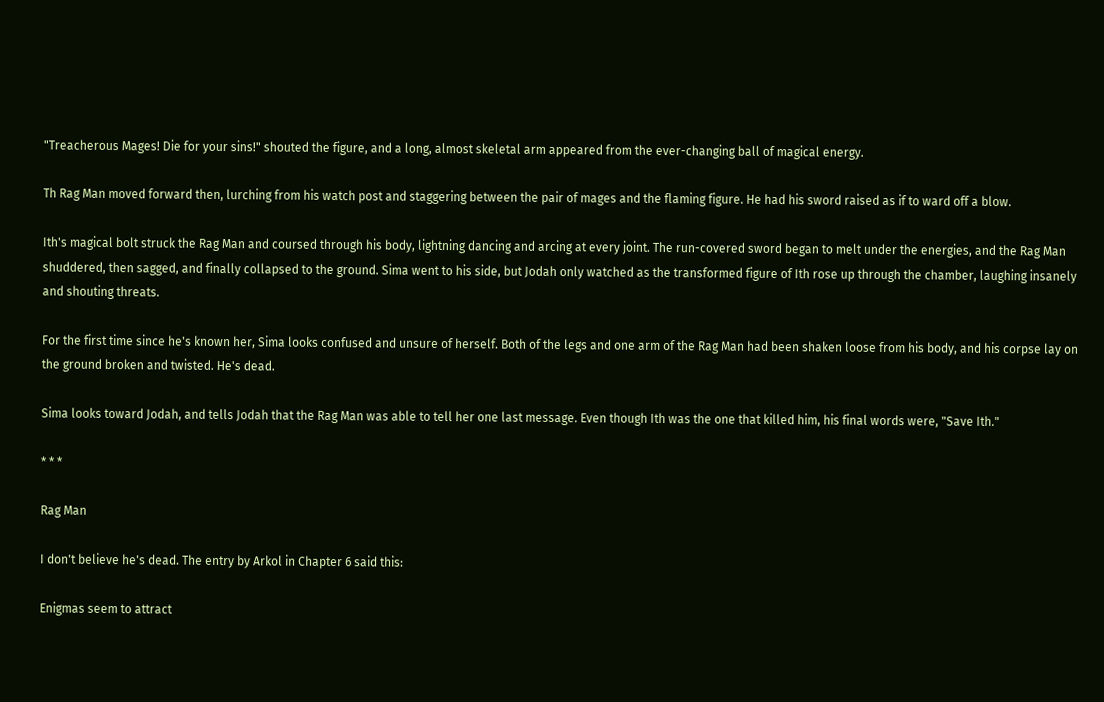"Treacherous Mages! Die for your sins!" shouted the figure, and a long, almost skeletal arm appeared from the ever-changing ball of magical energy.

Th Rag Man moved forward then, lurching from his watch post and staggering between the pair of mages and the flaming figure. He had his sword raised as if to ward off a blow.

Ith's magical bolt struck the Rag Man and coursed through his body, lightning dancing and arcing at every joint. The run-covered sword began to melt under the energies, and the Rag Man shuddered, then sagged, and finally collapsed to the ground. Sima went to his side, but Jodah only watched as the transformed figure of Ith rose up through the chamber, laughing insanely and shouting threats.

For the first time since he's known her, Sima looks confused and unsure of herself. Both of the legs and one arm of the Rag Man had been shaken loose from his body, and his corpse lay on the ground broken and twisted. He's dead.

Sima looks toward Jodah, and tells Jodah that the Rag Man was able to tell her one last message. Even though Ith was the one that killed him, his final words were, "Save Ith."

* * *

Rag Man

I don't believe he's dead. The entry by Arkol in Chapter 6 said this:

Enigmas seem to attract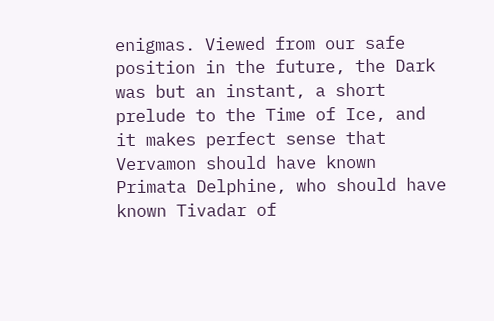enigmas. Viewed from our safe position in the future, the Dark was but an instant, a short prelude to the Time of Ice, and it makes perfect sense that Vervamon should have known Primata Delphine, who should have known Tivadar of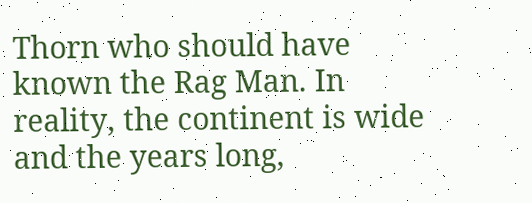Thorn who should have known the Rag Man. In reality, the continent is wide and the years long,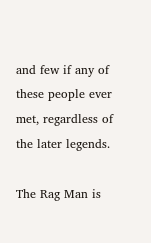and few if any of these people ever met, regardless of the later legends.

The Rag Man is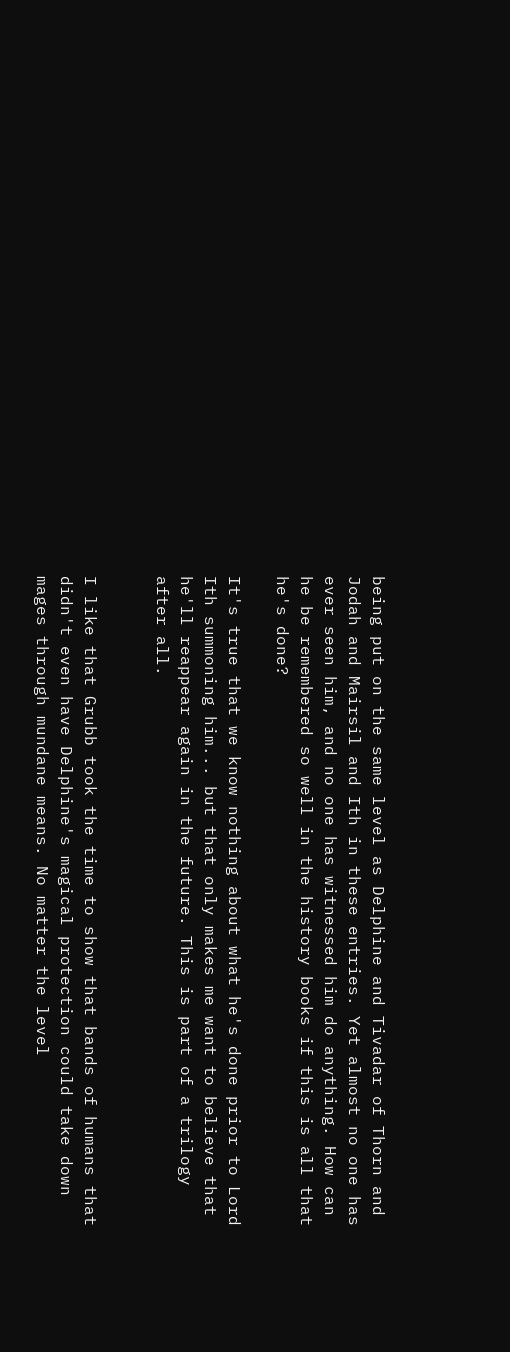being put on the same level as Delphine and Tivadar of Thorn and Jodah and Mairsil and Ith in these entries. Yet almost no one has ever seen him, and no one has witnessed him do anything. How can he be remembered so well in the history books if this is all that he's done?

It's true that we know nothing about what he's done prior to Lord Ith summoning him... but that only makes me want to believe that he'll reappear again in the future. This is part of a trilogy after all.


I like that Grubb took the time to show that bands of humans that didn't even have Delphine's magical protection could take down mages through mundane means. No matter the level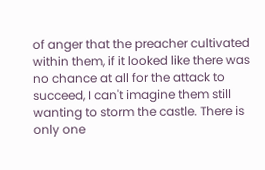of anger that the preacher cultivated within them, if it looked like there was no chance at all for the attack to succeed, I can't imagine them still wanting to storm the castle. There is only one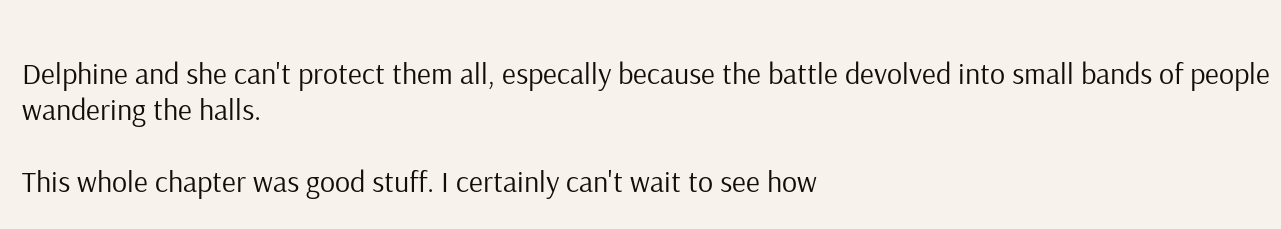Delphine and she can't protect them all, especally because the battle devolved into small bands of people wandering the halls.

This whole chapter was good stuff. I certainly can't wait to see how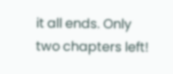it all ends. Only two chapters left!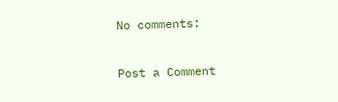No comments:

Post a Comment